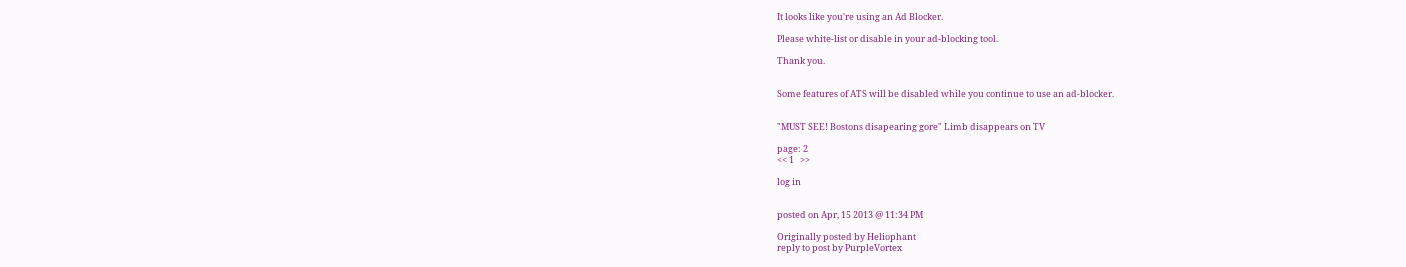It looks like you're using an Ad Blocker.

Please white-list or disable in your ad-blocking tool.

Thank you.


Some features of ATS will be disabled while you continue to use an ad-blocker.


"MUST SEE! Bostons disapearing gore" Limb disappears on TV

page: 2
<< 1   >>

log in


posted on Apr, 15 2013 @ 11:34 PM

Originally posted by Heliophant
reply to post by PurpleVortex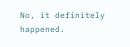No, it definitely happened.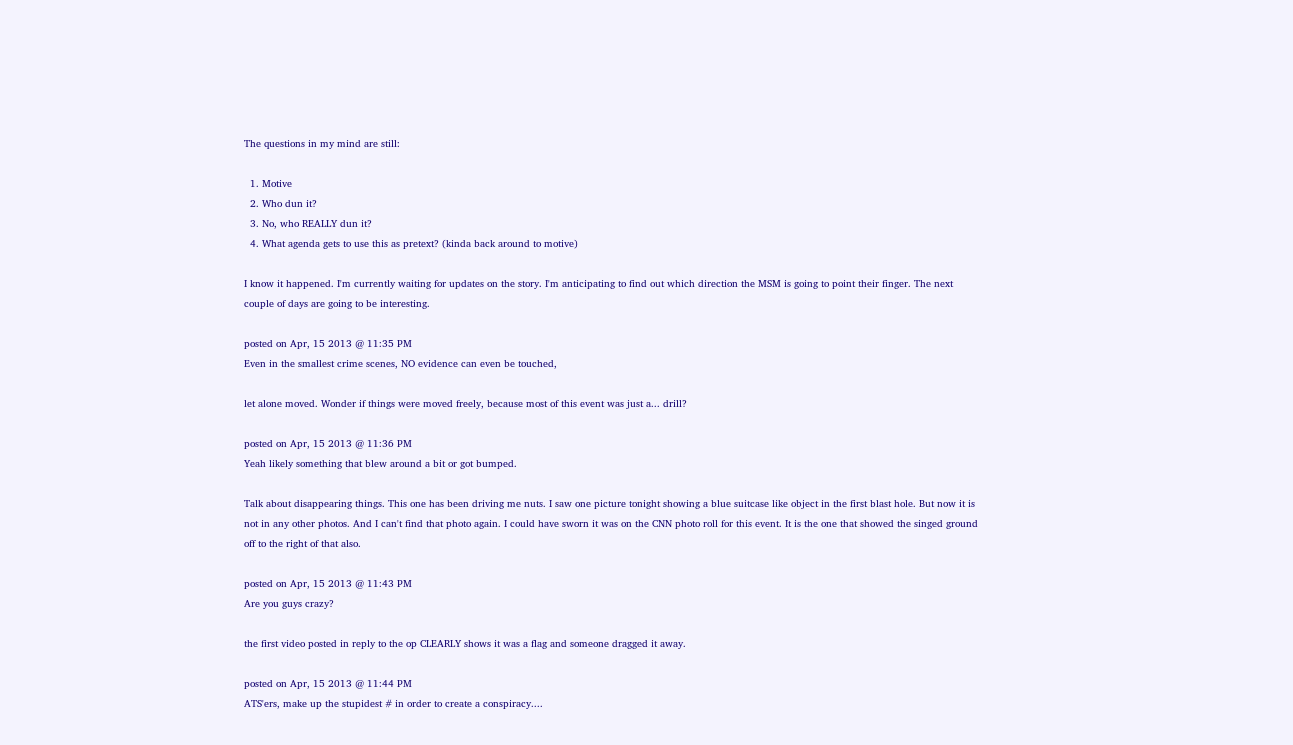The questions in my mind are still:

  1. Motive
  2. Who dun it?
  3. No, who REALLY dun it?
  4. What agenda gets to use this as pretext? (kinda back around to motive)

I know it happened. I'm currently waiting for updates on the story. I'm anticipating to find out which direction the MSM is going to point their finger. The next couple of days are going to be interesting.

posted on Apr, 15 2013 @ 11:35 PM
Even in the smallest crime scenes, NO evidence can even be touched,

let alone moved. Wonder if things were moved freely, because most of this event was just a... drill?

posted on Apr, 15 2013 @ 11:36 PM
Yeah likely something that blew around a bit or got bumped.

Talk about disappearing things. This one has been driving me nuts. I saw one picture tonight showing a blue suitcase like object in the first blast hole. But now it is not in any other photos. And I can't find that photo again. I could have sworn it was on the CNN photo roll for this event. It is the one that showed the singed ground off to the right of that also.

posted on Apr, 15 2013 @ 11:43 PM
Are you guys crazy?

the first video posted in reply to the op CLEARLY shows it was a flag and someone dragged it away.

posted on Apr, 15 2013 @ 11:44 PM
ATS'ers, make up the stupidest # in order to create a conspiracy....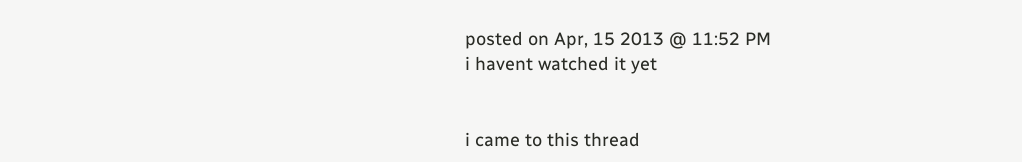posted on Apr, 15 2013 @ 11:52 PM
i havent watched it yet


i came to this thread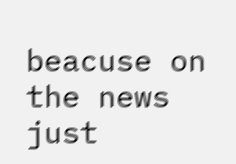beacuse on the news
just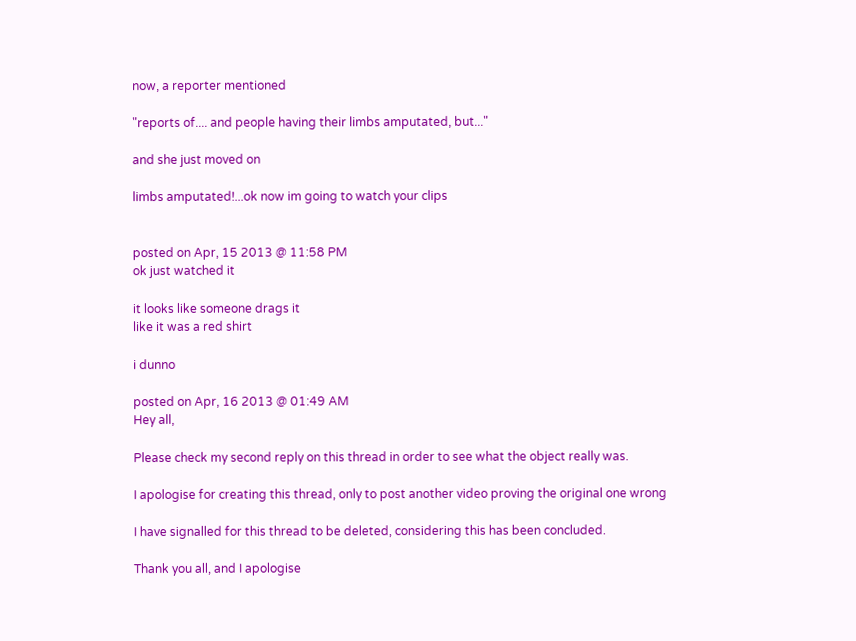now, a reporter mentioned

"reports of.... and people having their limbs amputated, but..."

and she just moved on

limbs amputated!...ok now im going to watch your clips


posted on Apr, 15 2013 @ 11:58 PM
ok just watched it

it looks like someone drags it
like it was a red shirt

i dunno

posted on Apr, 16 2013 @ 01:49 AM
Hey all,

Please check my second reply on this thread in order to see what the object really was.

I apologise for creating this thread, only to post another video proving the original one wrong

I have signalled for this thread to be deleted, considering this has been concluded.

Thank you all, and I apologise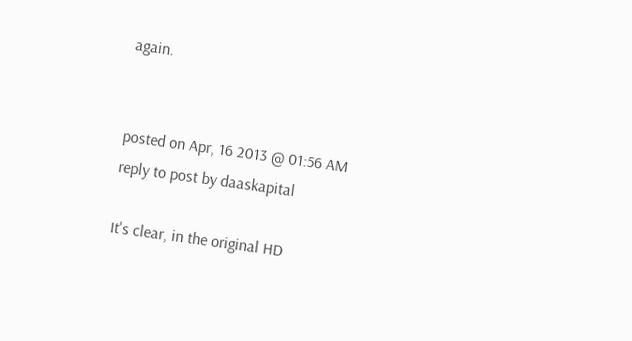again.


posted on Apr, 16 2013 @ 01:56 AM
reply to post by daaskapital

It's clear, in the original HD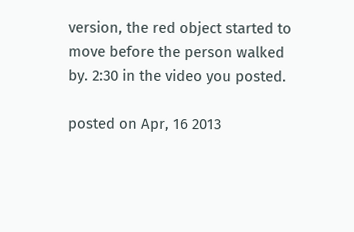version, the red object started to move before the person walked by. 2:30 in the video you posted.

posted on Apr, 16 2013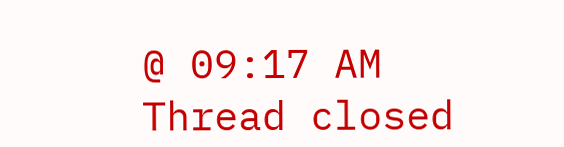@ 09:17 AM
Thread closed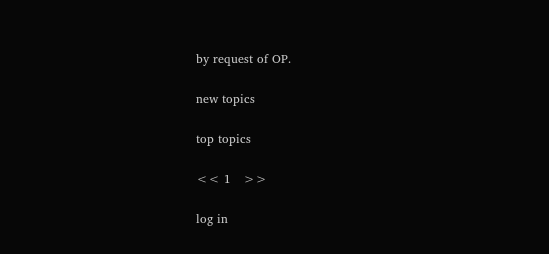by request of OP.

new topics

top topics

<< 1   >>

log in